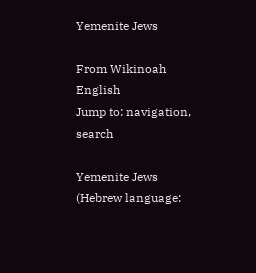Yemenite Jews

From Wikinoah English
Jump to: navigation, search

Yemenite Jews (Hebrew language: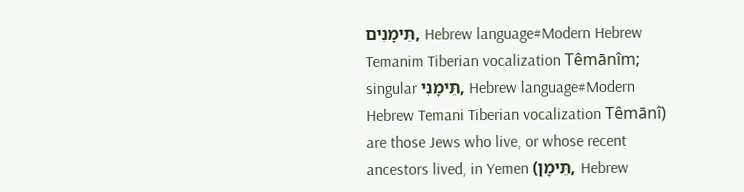תֵּימָנִים, Hebrew language#Modern Hebrew Temanim Tiberian vocalization Têmānîm; singular תֵּימָנִי, Hebrew language#Modern Hebrew Temani Tiberian vocalization Têmānî) are those Jews who live, or whose recent ancestors lived, in Yemen (תֵּימָן, Hebrew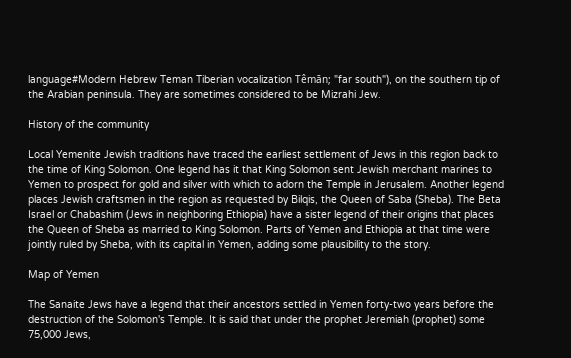language#Modern Hebrew Teman Tiberian vocalization Têmān; "far south"), on the southern tip of the Arabian peninsula. They are sometimes considered to be Mizrahi Jew.

History of the community

Local Yemenite Jewish traditions have traced the earliest settlement of Jews in this region back to the time of King Solomon. One legend has it that King Solomon sent Jewish merchant marines to Yemen to prospect for gold and silver with which to adorn the Temple in Jerusalem. Another legend places Jewish craftsmen in the region as requested by Bilqis, the Queen of Saba (Sheba). The Beta Israel or Chabashim (Jews in neighboring Ethiopia) have a sister legend of their origins that places the Queen of Sheba as married to King Solomon. Parts of Yemen and Ethiopia at that time were jointly ruled by Sheba, with its capital in Yemen, adding some plausibility to the story.

Map of Yemen

The Sanaite Jews have a legend that their ancestors settled in Yemen forty-two years before the destruction of the Solomon's Temple. It is said that under the prophet Jeremiah (prophet) some 75,000 Jews,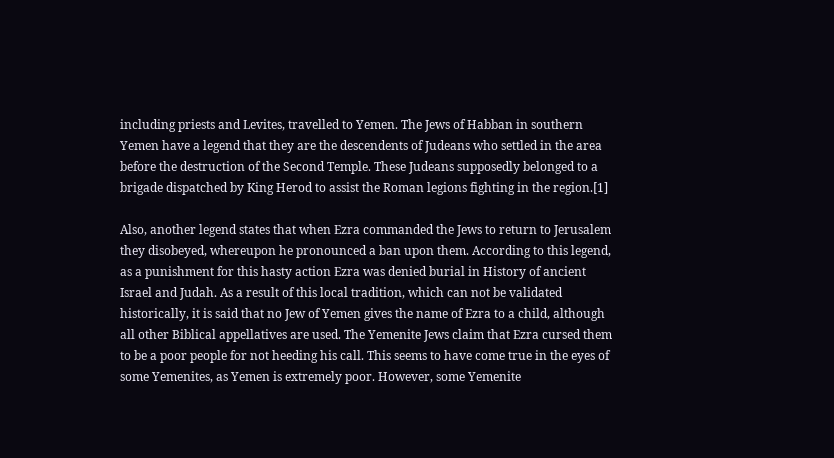including priests and Levites, travelled to Yemen. The Jews of Habban in southern Yemen have a legend that they are the descendents of Judeans who settled in the area before the destruction of the Second Temple. These Judeans supposedly belonged to a brigade dispatched by King Herod to assist the Roman legions fighting in the region.[1]

Also, another legend states that when Ezra commanded the Jews to return to Jerusalem they disobeyed, whereupon he pronounced a ban upon them. According to this legend, as a punishment for this hasty action Ezra was denied burial in History of ancient Israel and Judah. As a result of this local tradition, which can not be validated historically, it is said that no Jew of Yemen gives the name of Ezra to a child, although all other Biblical appellatives are used. The Yemenite Jews claim that Ezra cursed them to be a poor people for not heeding his call. This seems to have come true in the eyes of some Yemenites, as Yemen is extremely poor. However, some Yemenite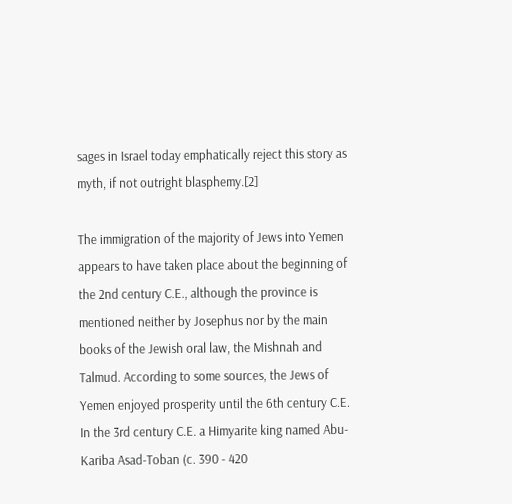sages in Israel today emphatically reject this story as myth, if not outright blasphemy.[2]

The immigration of the majority of Jews into Yemen appears to have taken place about the beginning of the 2nd century C.E., although the province is mentioned neither by Josephus nor by the main books of the Jewish oral law, the Mishnah and Talmud. According to some sources, the Jews of Yemen enjoyed prosperity until the 6th century C.E. In the 3rd century C.E. a Himyarite king named Abu-Kariba Asad-Toban (c. 390 - 420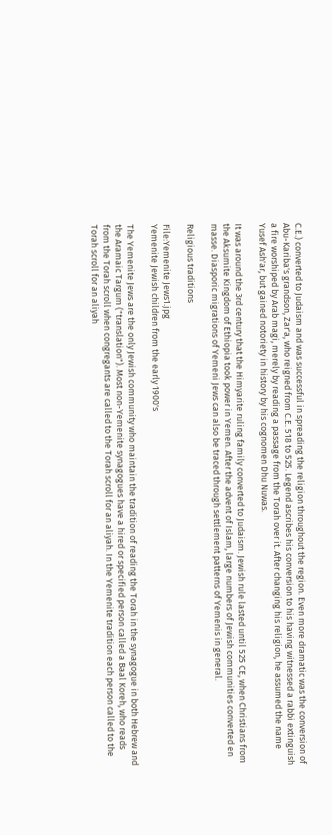C.E.) converted to Judaism and was successful in spreading the religion throughout the region. Even more dramatic was the conversion of Abu-Kariba's grandson, Zar'a, who reigned from C.E. 518 to 525. Legend ascribes his conversion to his having witnessed a rabbi extinguish a fire worshiped by Arab magi, merely by reading a passage from the Torah over it. After changing his religion, he assumed the name Yusef Ash'ar, but gained notoriety in history by his cognomen Dhu Nuwas.

It was around the 3rd century that the Himyarite ruling family converted to Judaism. Jewish rule lasted until 525 CE, when Christians from the Aksumite Kingdom of Ethiopia took power in Yemen. After the advent of Islam, large numbers of Jewish communities converted en masse. Diasporic migrations of Yemeni Jews can also be traced through settlement patterns of Yemenis in general.

Religious traditions

File:Yemenite Jews1.jpg
Yemenite Jewish children from the early 1900's

The Yemenite Jews are the only Jewish community who maintain the tradition of reading the Torah in the synagogue in both Hebrew and the Aramaic Targum ("translation"). Most non-Yemenite synagogues have a hired or specified person called a Baal Koreh, who reads from the Torah scroll when congregants are called to the Torah scroll for an aliyah. In the Yemenite tradition each person called to the Torah scroll for an aliyah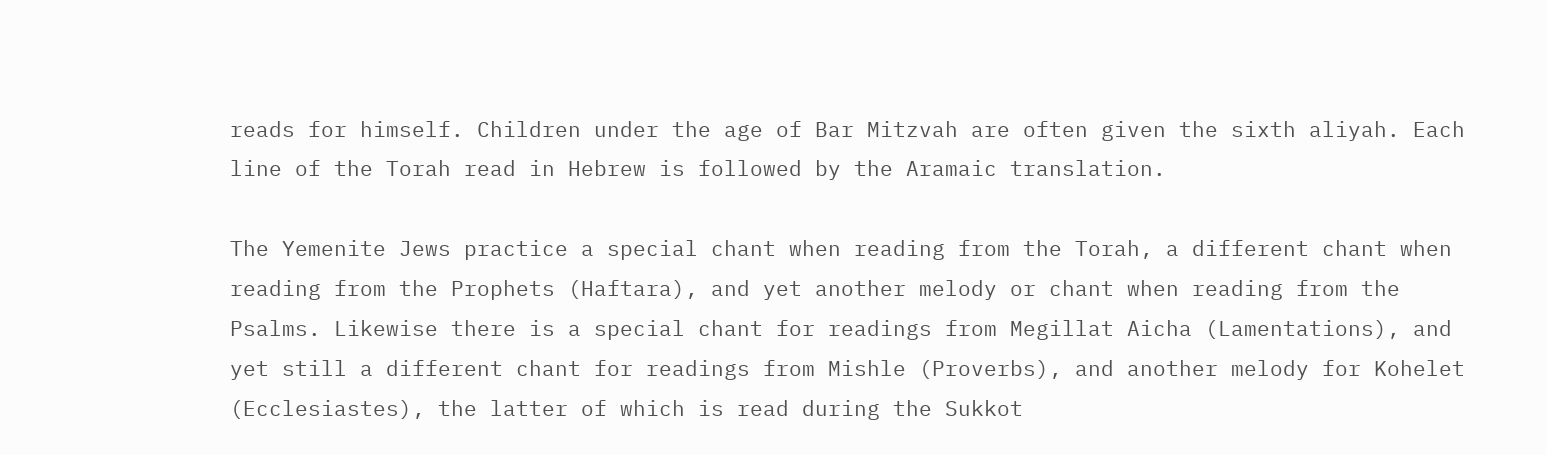reads for himself. Children under the age of Bar Mitzvah are often given the sixth aliyah. Each line of the Torah read in Hebrew is followed by the Aramaic translation.

The Yemenite Jews practice a special chant when reading from the Torah, a different chant when reading from the Prophets (Haftara), and yet another melody or chant when reading from the Psalms. Likewise there is a special chant for readings from Megillat Aicha (Lamentations), and yet still a different chant for readings from Mishle (Proverbs), and another melody for Kohelet (Ecclesiastes), the latter of which is read during the Sukkot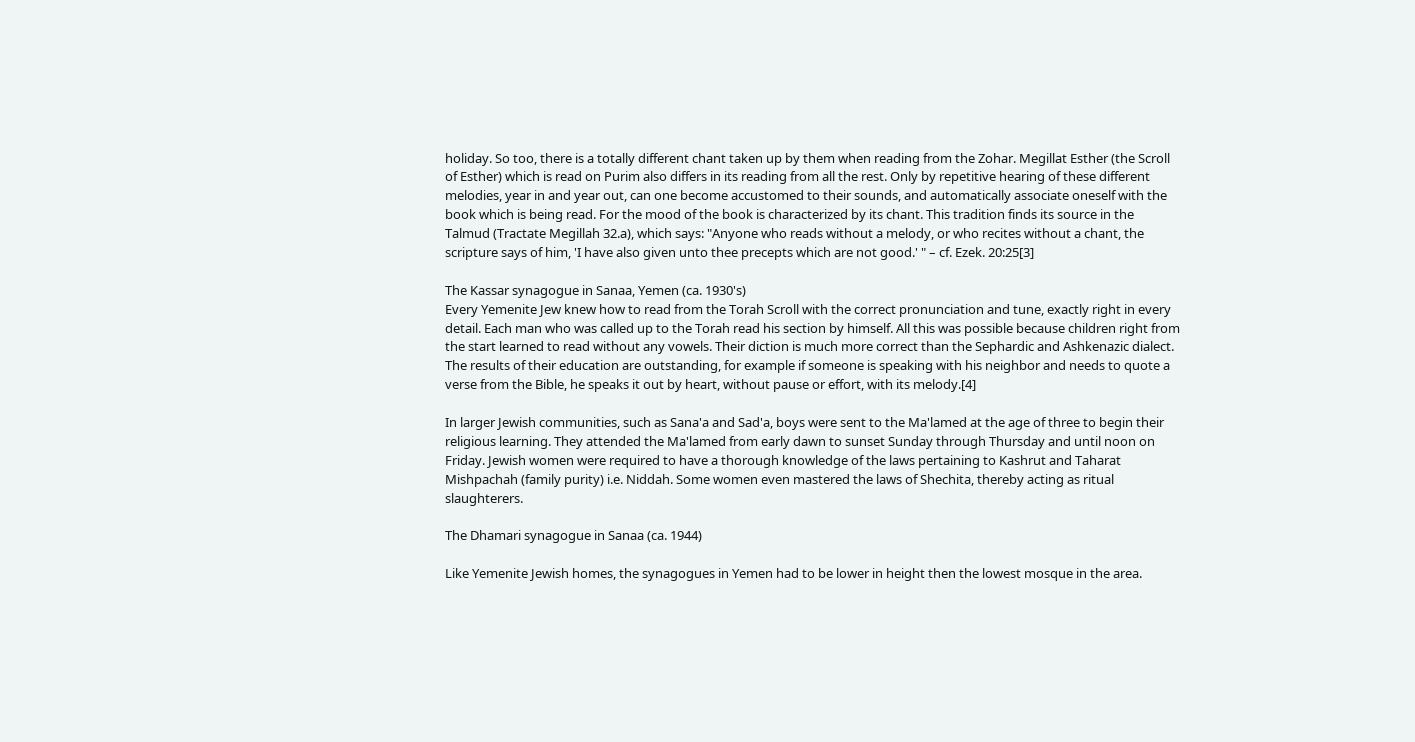holiday. So too, there is a totally different chant taken up by them when reading from the Zohar. Megillat Esther (the Scroll of Esther) which is read on Purim also differs in its reading from all the rest. Only by repetitive hearing of these different melodies, year in and year out, can one become accustomed to their sounds, and automatically associate oneself with the book which is being read. For the mood of the book is characterized by its chant. This tradition finds its source in the Talmud (Tractate Megillah 32.a), which says: "Anyone who reads without a melody, or who recites without a chant, the scripture says of him, 'I have also given unto thee precepts which are not good.' " – cf. Ezek. 20:25[3]

The Kassar synagogue in Sanaa, Yemen (ca. 1930's)
Every Yemenite Jew knew how to read from the Torah Scroll with the correct pronunciation and tune, exactly right in every detail. Each man who was called up to the Torah read his section by himself. All this was possible because children right from the start learned to read without any vowels. Their diction is much more correct than the Sephardic and Ashkenazic dialect. The results of their education are outstanding, for example if someone is speaking with his neighbor and needs to quote a verse from the Bible, he speaks it out by heart, without pause or effort, with its melody.[4]

In larger Jewish communities, such as Sana'a and Sad'a, boys were sent to the Ma'lamed at the age of three to begin their religious learning. They attended the Ma'lamed from early dawn to sunset Sunday through Thursday and until noon on Friday. Jewish women were required to have a thorough knowledge of the laws pertaining to Kashrut and Taharat Mishpachah (family purity) i.e. Niddah. Some women even mastered the laws of Shechita, thereby acting as ritual slaughterers.

The Dhamari synagogue in Sanaa (ca. 1944)

Like Yemenite Jewish homes, the synagogues in Yemen had to be lower in height then the lowest mosque in the area.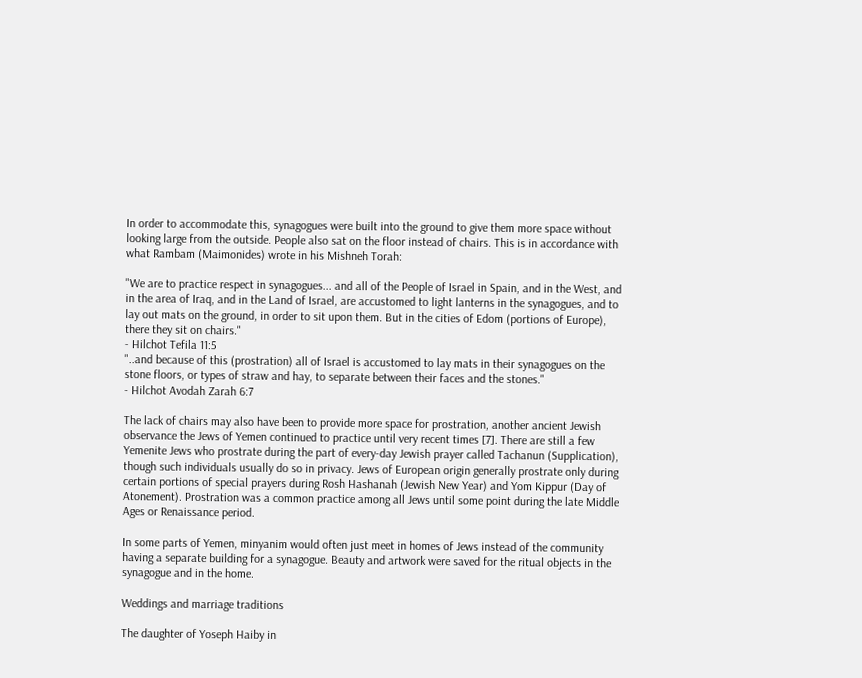In order to accommodate this, synagogues were built into the ground to give them more space without looking large from the outside. People also sat on the floor instead of chairs. This is in accordance with what Rambam (Maimonides) wrote in his Mishneh Torah:

"We are to practice respect in synagogues... and all of the People of Israel in Spain, and in the West, and in the area of Iraq, and in the Land of Israel, are accustomed to light lanterns in the synagogues, and to lay out mats on the ground, in order to sit upon them. But in the cities of Edom (portions of Europe), there they sit on chairs."
- Hilchot Tefila 11:5
"..and because of this (prostration) all of Israel is accustomed to lay mats in their synagogues on the stone floors, or types of straw and hay, to separate between their faces and the stones."
- Hilchot Avodah Zarah 6:7

The lack of chairs may also have been to provide more space for prostration, another ancient Jewish observance the Jews of Yemen continued to practice until very recent times [7]. There are still a few Yemenite Jews who prostrate during the part of every-day Jewish prayer called Tachanun (Supplication), though such individuals usually do so in privacy. Jews of European origin generally prostrate only during certain portions of special prayers during Rosh Hashanah (Jewish New Year) and Yom Kippur (Day of Atonement). Prostration was a common practice among all Jews until some point during the late Middle Ages or Renaissance period.

In some parts of Yemen, minyanim would often just meet in homes of Jews instead of the community having a separate building for a synagogue. Beauty and artwork were saved for the ritual objects in the synagogue and in the home.

Weddings and marriage traditions

The daughter of Yoseph Haiby in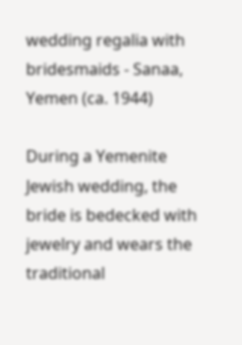wedding regalia with bridesmaids - Sanaa, Yemen (ca. 1944)

During a Yemenite Jewish wedding, the bride is bedecked with jewelry and wears the traditional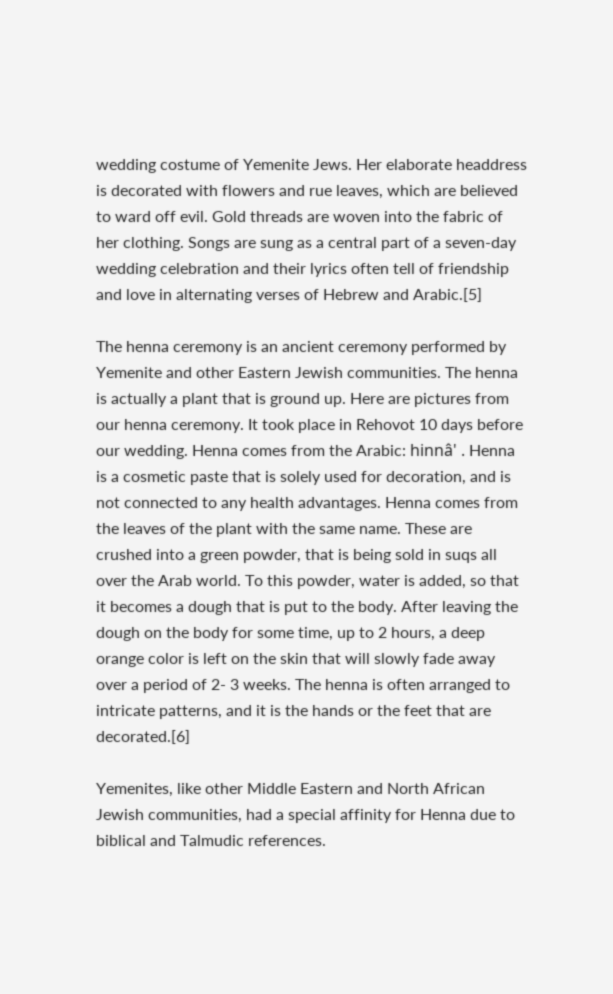wedding costume of Yemenite Jews. Her elaborate headdress is decorated with flowers and rue leaves, which are believed to ward off evil. Gold threads are woven into the fabric of her clothing. Songs are sung as a central part of a seven-day wedding celebration and their lyrics often tell of friendship and love in alternating verses of Hebrew and Arabic.[5]

The henna ceremony is an ancient ceremony performed by Yemenite and other Eastern Jewish communities. The henna is actually a plant that is ground up. Here are pictures from our henna ceremony. It took place in Rehovot 10 days before our wedding. Henna comes from the Arabic: hinnâ' . Henna is a cosmetic paste that is solely used for decoration, and is not connected to any health advantages. Henna comes from the leaves of the plant with the same name. These are crushed into a green powder, that is being sold in suqs all over the Arab world. To this powder, water is added, so that it becomes a dough that is put to the body. After leaving the dough on the body for some time, up to 2 hours, a deep orange color is left on the skin that will slowly fade away over a period of 2- 3 weeks. The henna is often arranged to intricate patterns, and it is the hands or the feet that are decorated.[6]

Yemenites, like other Middle Eastern and North African Jewish communities, had a special affinity for Henna due to biblical and Talmudic references.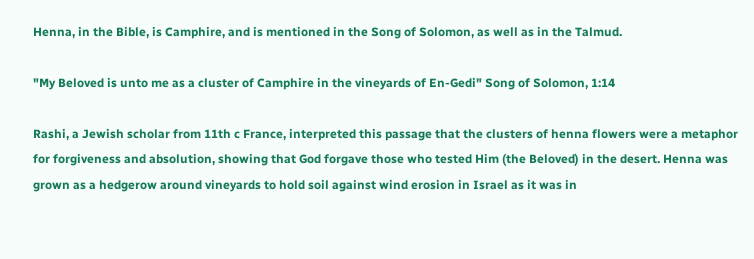Henna, in the Bible, is Camphire, and is mentioned in the Song of Solomon, as well as in the Talmud.

"My Beloved is unto me as a cluster of Camphire in the vineyards of En-Gedi" Song of Solomon, 1:14

Rashi, a Jewish scholar from 11th c France, interpreted this passage that the clusters of henna flowers were a metaphor for forgiveness and absolution, showing that God forgave those who tested Him (the Beloved) in the desert. Henna was grown as a hedgerow around vineyards to hold soil against wind erosion in Israel as it was in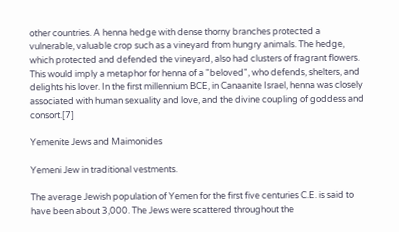other countries. A henna hedge with dense thorny branches protected a vulnerable, valuable crop such as a vineyard from hungry animals. The hedge, which protected and defended the vineyard, also had clusters of fragrant flowers. This would imply a metaphor for henna of a "beloved", who defends, shelters, and delights his lover. In the first millennium BCE, in Canaanite Israel, henna was closely associated with human sexuality and love, and the divine coupling of goddess and consort.[7]

Yemenite Jews and Maimonides

Yemeni Jew in traditional vestments.

The average Jewish population of Yemen for the first five centuries C.E. is said to have been about 3,000. The Jews were scattered throughout the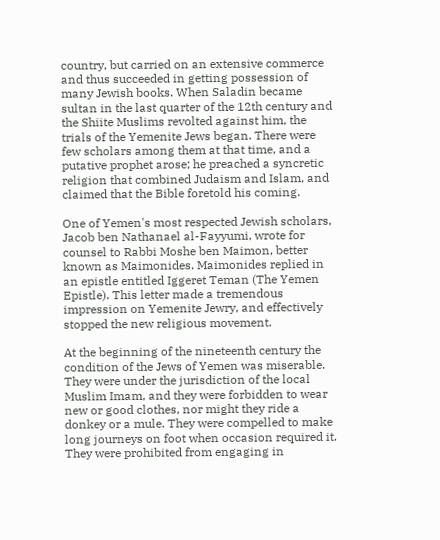country, but carried on an extensive commerce and thus succeeded in getting possession of many Jewish books. When Saladin became sultan in the last quarter of the 12th century and the Shiite Muslims revolted against him, the trials of the Yemenite Jews began. There were few scholars among them at that time, and a putative prophet arose; he preached a syncretic religion that combined Judaism and Islam, and claimed that the Bible foretold his coming.

One of Yemen's most respected Jewish scholars, Jacob ben Nathanael al-Fayyumi, wrote for counsel to Rabbi Moshe ben Maimon, better known as Maimonides. Maimonides replied in an epistle entitled Iggeret Teman (The Yemen Epistle). This letter made a tremendous impression on Yemenite Jewry, and effectively stopped the new religious movement.

At the beginning of the nineteenth century the condition of the Jews of Yemen was miserable. They were under the jurisdiction of the local Muslim Imam, and they were forbidden to wear new or good clothes, nor might they ride a donkey or a mule. They were compelled to make long journeys on foot when occasion required it. They were prohibited from engaging in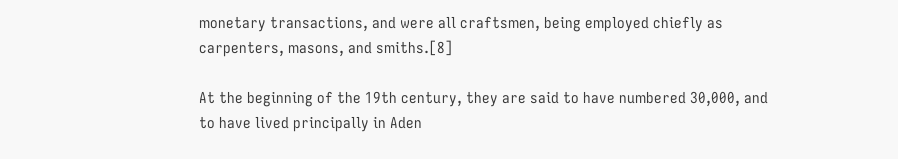monetary transactions, and were all craftsmen, being employed chiefly as carpenters, masons, and smiths.[8]

At the beginning of the 19th century, they are said to have numbered 30,000, and to have lived principally in Aden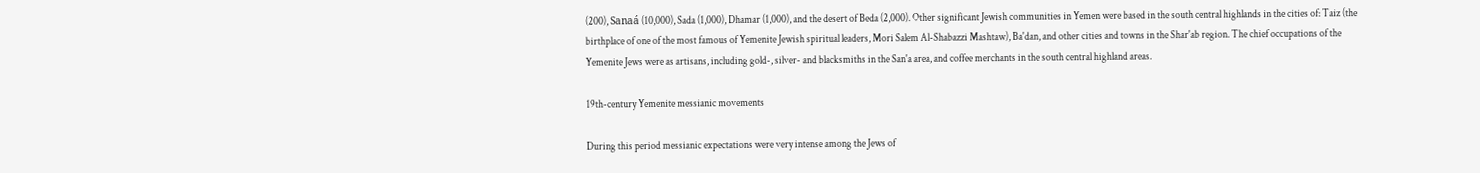(200), Sanaá (10,000), Sada (1,000), Dhamar (1,000), and the desert of Beda (2,000). Other significant Jewish communities in Yemen were based in the south central highlands in the cities of: Taiz (the birthplace of one of the most famous of Yemenite Jewish spiritual leaders, Mori Salem Al-Shabazzi Mashtaw), Ba'dan, and other cities and towns in the Shar'ab region. The chief occupations of the Yemenite Jews were as artisans, including gold-, silver- and blacksmiths in the San'a area, and coffee merchants in the south central highland areas.

19th-century Yemenite messianic movements

During this period messianic expectations were very intense among the Jews of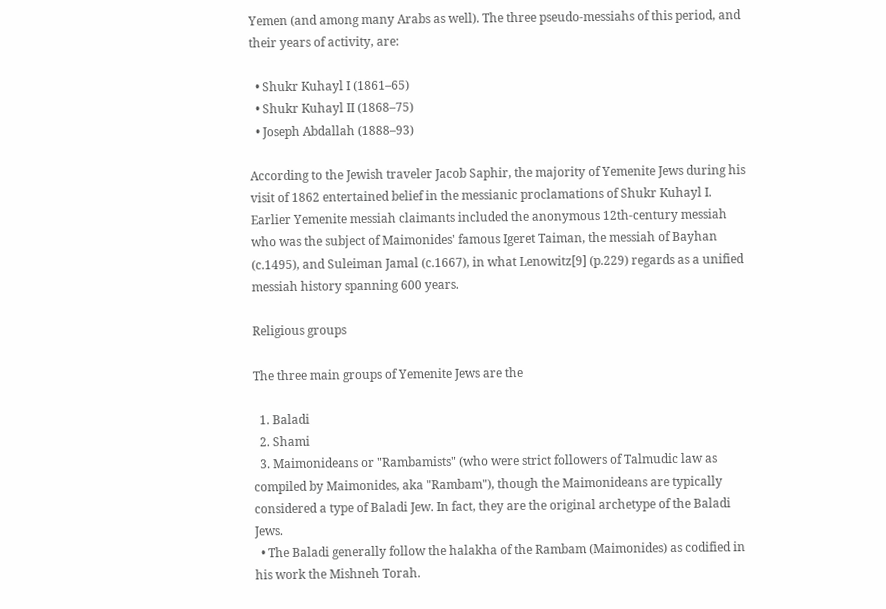Yemen (and among many Arabs as well). The three pseudo-messiahs of this period, and their years of activity, are:

  • Shukr Kuhayl I (1861–65)
  • Shukr Kuhayl II (1868–75)
  • Joseph Abdallah (1888–93)

According to the Jewish traveler Jacob Saphir, the majority of Yemenite Jews during his visit of 1862 entertained belief in the messianic proclamations of Shukr Kuhayl I. Earlier Yemenite messiah claimants included the anonymous 12th-century messiah who was the subject of Maimonides' famous Igeret Taiman, the messiah of Bayhan (c.1495), and Suleiman Jamal (c.1667), in what Lenowitz[9] (p.229) regards as a unified messiah history spanning 600 years.

Religious groups

The three main groups of Yemenite Jews are the

  1. Baladi
  2. Shami
  3. Maimonideans or "Rambamists" (who were strict followers of Talmudic law as compiled by Maimonides, aka "Rambam"), though the Maimonideans are typically considered a type of Baladi Jew. In fact, they are the original archetype of the Baladi Jews.
  • The Baladi generally follow the halakha of the Rambam (Maimonides) as codified in his work the Mishneh Torah.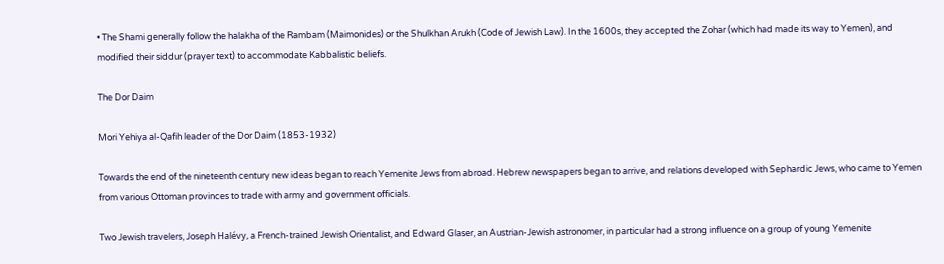• The Shami generally follow the halakha of the Rambam (Maimonides) or the Shulkhan Arukh (Code of Jewish Law). In the 1600s, they accepted the Zohar (which had made its way to Yemen), and modified their siddur (prayer text) to accommodate Kabbalistic beliefs.

The Dor Daim

Mori Yehiya al-Qafih leader of the Dor Daim (1853-1932)

Towards the end of the nineteenth century new ideas began to reach Yemenite Jews from abroad. Hebrew newspapers began to arrive, and relations developed with Sephardic Jews, who came to Yemen from various Ottoman provinces to trade with army and government officials.

Two Jewish travelers, Joseph Halévy, a French-trained Jewish Orientalist, and Edward Glaser, an Austrian-Jewish astronomer, in particular had a strong influence on a group of young Yemenite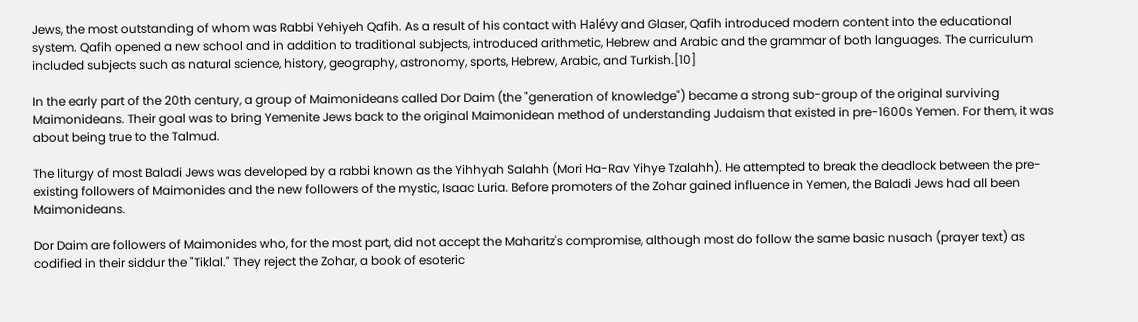Jews, the most outstanding of whom was Rabbi Yehiyeh Qafih. As a result of his contact with Halévy and Glaser, Qafih introduced modern content into the educational system. Qafih opened a new school and in addition to traditional subjects, introduced arithmetic, Hebrew and Arabic and the grammar of both languages. The curriculum included subjects such as natural science, history, geography, astronomy, sports, Hebrew, Arabic, and Turkish.[10]

In the early part of the 20th century, a group of Maimonideans called Dor Daim (the "generation of knowledge") became a strong sub-group of the original surviving Maimonideans. Their goal was to bring Yemenite Jews back to the original Maimonidean method of understanding Judaism that existed in pre-1600s Yemen. For them, it was about being true to the Talmud.

The liturgy of most Baladi Jews was developed by a rabbi known as the Yihhyah Salahh (Mori Ha-Rav Yihye Tzalahh). He attempted to break the deadlock between the pre-existing followers of Maimonides and the new followers of the mystic, Isaac Luria. Before promoters of the Zohar gained influence in Yemen, the Baladi Jews had all been Maimonideans.

Dor Daim are followers of Maimonides who, for the most part, did not accept the Maharitz's compromise, although most do follow the same basic nusach (prayer text) as codified in their siddur the "Tiklal." They reject the Zohar, a book of esoteric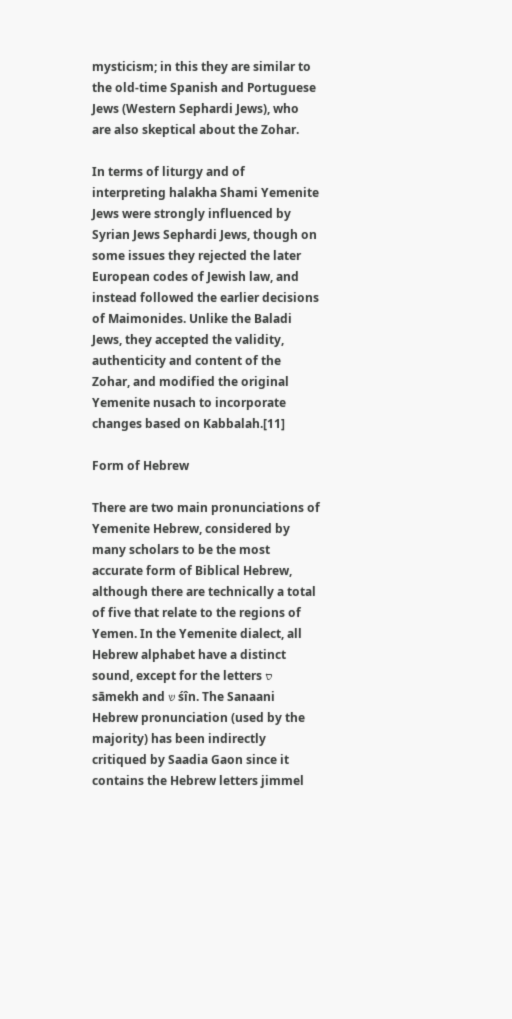mysticism; in this they are similar to the old-time Spanish and Portuguese Jews (Western Sephardi Jews), who are also skeptical about the Zohar.

In terms of liturgy and of interpreting halakha Shami Yemenite Jews were strongly influenced by Syrian Jews Sephardi Jews, though on some issues they rejected the later European codes of Jewish law, and instead followed the earlier decisions of Maimonides. Unlike the Baladi Jews, they accepted the validity, authenticity and content of the Zohar, and modified the original Yemenite nusach to incorporate changes based on Kabbalah.[11]

Form of Hebrew

There are two main pronunciations of Yemenite Hebrew, considered by many scholars to be the most accurate form of Biblical Hebrew, although there are technically a total of five that relate to the regions of Yemen. In the Yemenite dialect, all Hebrew alphabet have a distinct sound, except for the letters ס sāmekh and ש śîn. The Sanaani Hebrew pronunciation (used by the majority) has been indirectly critiqued by Saadia Gaon since it contains the Hebrew letters jimmel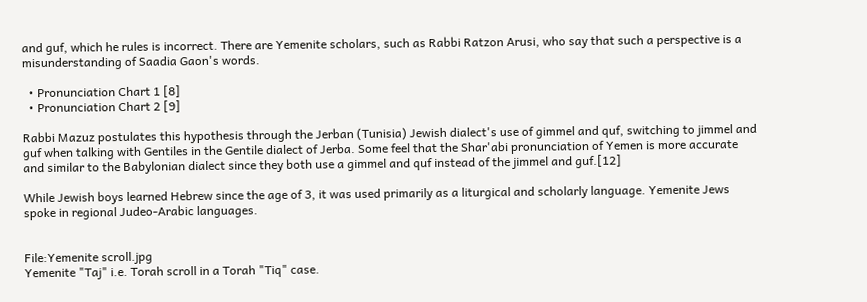and guf, which he rules is incorrect. There are Yemenite scholars, such as Rabbi Ratzon Arusi, who say that such a perspective is a misunderstanding of Saadia Gaon's words.

  • Pronunciation Chart 1 [8]
  • Pronunciation Chart 2 [9]

Rabbi Mazuz postulates this hypothesis through the Jerban (Tunisia) Jewish dialect's use of gimmel and quf, switching to jimmel and guf when talking with Gentiles in the Gentile dialect of Jerba. Some feel that the Shar'abi pronunciation of Yemen is more accurate and similar to the Babylonian dialect since they both use a gimmel and quf instead of the jimmel and guf.[12]

While Jewish boys learned Hebrew since the age of 3, it was used primarily as a liturgical and scholarly language. Yemenite Jews spoke in regional Judeo-Arabic languages.


File:Yemenite scroll.jpg
Yemenite "Taj" i.e. Torah scroll in a Torah "Tiq" case.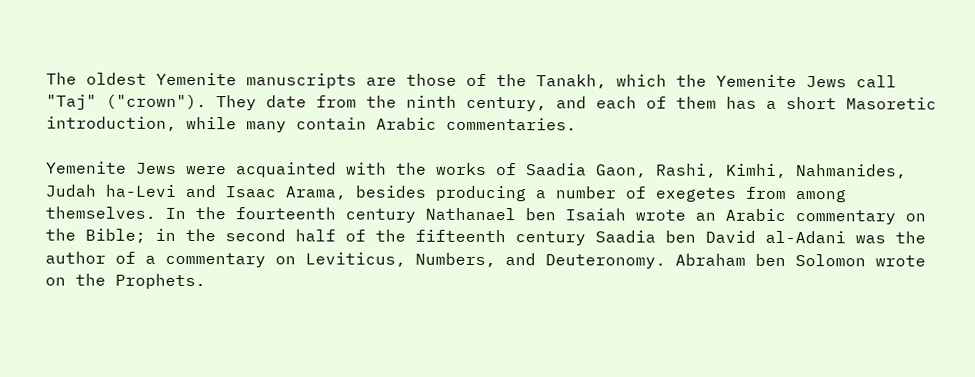The oldest Yemenite manuscripts are those of the Tanakh, which the Yemenite Jews call "Taj" ("crown"). They date from the ninth century, and each of them has a short Masoretic introduction, while many contain Arabic commentaries.

Yemenite Jews were acquainted with the works of Saadia Gaon, Rashi, Kimhi, Nahmanides, Judah ha-Levi and Isaac Arama, besides producing a number of exegetes from among themselves. In the fourteenth century Nathanael ben Isaiah wrote an Arabic commentary on the Bible; in the second half of the fifteenth century Saadia ben David al-Adani was the author of a commentary on Leviticus, Numbers, and Deuteronomy. Abraham ben Solomon wrote on the Prophets.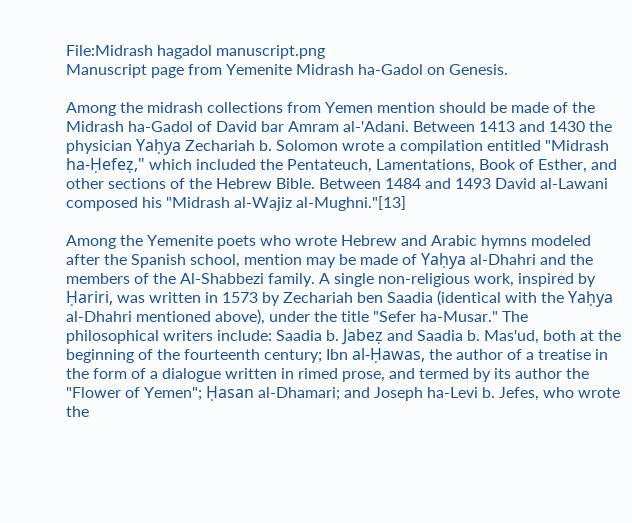File:Midrash hagadol manuscript.png
Manuscript page from Yemenite Midrash ha-Gadol on Genesis.

Among the midrash collections from Yemen mention should be made of the Midrash ha-Gadol of David bar Amram al-'Adani. Between 1413 and 1430 the physician Yaḥya Zechariah b. Solomon wrote a compilation entitled "Midrash ha-Ḥefeẓ," which included the Pentateuch, Lamentations, Book of Esther, and other sections of the Hebrew Bible. Between 1484 and 1493 David al-Lawani composed his "Midrash al-Wajiz al-Mughni."[13]

Among the Yemenite poets who wrote Hebrew and Arabic hymns modeled after the Spanish school, mention may be made of Yaḥya al-Dhahri and the members of the Al-Shabbezi family. A single non-religious work, inspired by Ḥariri, was written in 1573 by Zechariah ben Saadia (identical with the Yaḥya al-Dhahri mentioned above), under the title "Sefer ha-Musar." The philosophical writers include: Saadia b. Jabeẓ and Saadia b. Mas'ud, both at the beginning of the fourteenth century; Ibn al-Ḥawas, the author of a treatise in the form of a dialogue written in rimed prose, and termed by its author the "Flower of Yemen"; Ḥasan al-Dhamari; and Joseph ha-Levi b. Jefes, who wrote the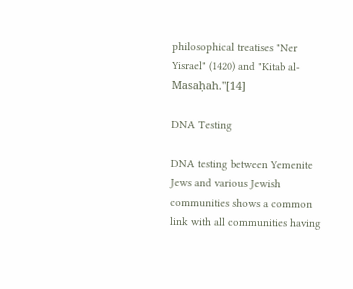philosophical treatises "Ner Yisrael" (1420) and "Kitab al-Masaḥah."[14]

DNA Testing

DNA testing between Yemenite Jews and various Jewish communities shows a common link with all communities having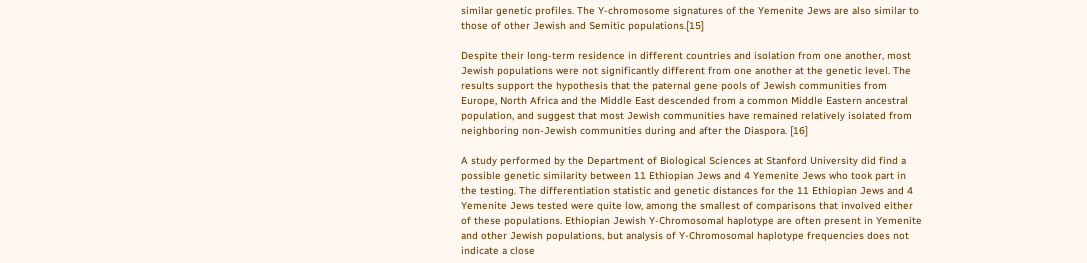similar genetic profiles. The Y-chromosome signatures of the Yemenite Jews are also similar to those of other Jewish and Semitic populations.[15]

Despite their long-term residence in different countries and isolation from one another, most Jewish populations were not significantly different from one another at the genetic level. The results support the hypothesis that the paternal gene pools of Jewish communities from Europe, North Africa and the Middle East descended from a common Middle Eastern ancestral population, and suggest that most Jewish communities have remained relatively isolated from neighboring non-Jewish communities during and after the Diaspora. [16]

A study performed by the Department of Biological Sciences at Stanford University did find a possible genetic similarity between 11 Ethiopian Jews and 4 Yemenite Jews who took part in the testing. The differentiation statistic and genetic distances for the 11 Ethiopian Jews and 4 Yemenite Jews tested were quite low, among the smallest of comparisons that involved either of these populations. Ethiopian Jewish Y-Chromosomal haplotype are often present in Yemenite and other Jewish populations, but analysis of Y-Chromosomal haplotype frequencies does not indicate a close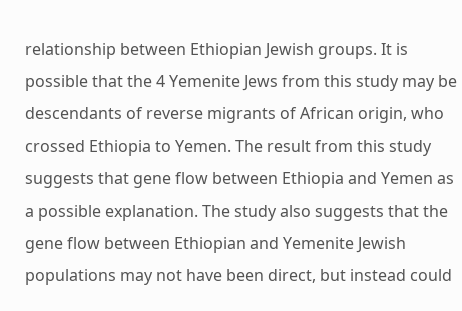relationship between Ethiopian Jewish groups. It is possible that the 4 Yemenite Jews from this study may be descendants of reverse migrants of African origin, who crossed Ethiopia to Yemen. The result from this study suggests that gene flow between Ethiopia and Yemen as a possible explanation. The study also suggests that the gene flow between Ethiopian and Yemenite Jewish populations may not have been direct, but instead could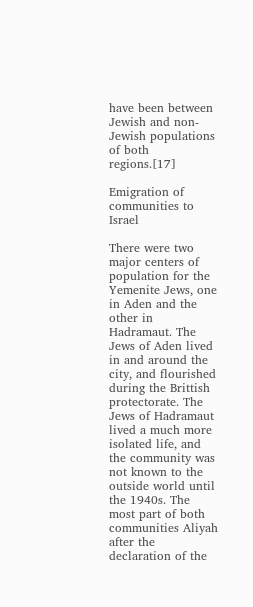have been between Jewish and non-Jewish populations of both regions.[17]

Emigration of communities to Israel

There were two major centers of population for the Yemenite Jews, one in Aden and the other in Hadramaut. The Jews of Aden lived in and around the city, and flourished during the Brittish protectorate. The Jews of Hadramaut lived a much more isolated life, and the community was not known to the outside world until the 1940s. The most part of both communities Aliyah after the declaration of the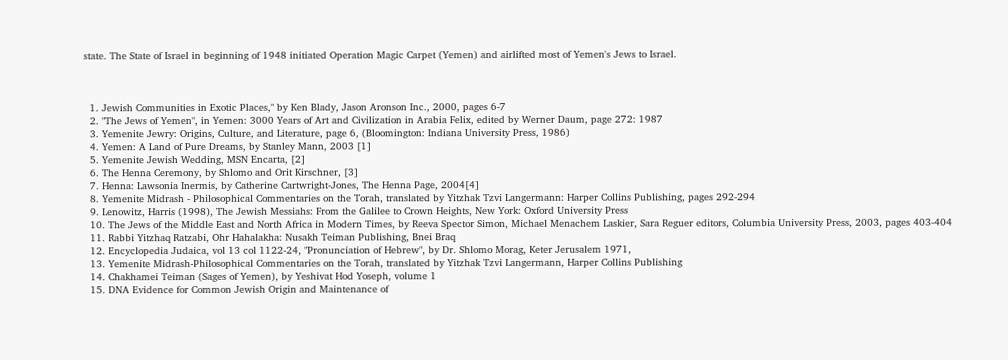state. The State of Israel in beginning of 1948 initiated Operation Magic Carpet (Yemen) and airlifted most of Yemen's Jews to Israel.



  1. Jewish Communities in Exotic Places," by Ken Blady, Jason Aronson Inc., 2000, pages 6-7
  2. "The Jews of Yemen", in Yemen: 3000 Years of Art and Civilization in Arabia Felix, edited by Werner Daum, page 272: 1987
  3. Yemenite Jewry: Origins, Culture, and Literature, page 6, (Bloomington: Indiana University Press, 1986)
  4. Yemen: A Land of Pure Dreams, by Stanley Mann, 2003 [1]
  5. Yemenite Jewish Wedding, MSN Encarta, [2]
  6. The Henna Ceremony, by Shlomo and Orit Kirschner, [3]
  7. Henna: Lawsonia Inermis, by Catherine Cartwright-Jones, The Henna Page, 2004[4]
  8. Yemenite Midrash - Philosophical Commentaries on the Torah, translated by Yitzhak Tzvi Langermann: Harper Collins Publishing, pages 292-294
  9. Lenowitz, Harris (1998), The Jewish Messiahs: From the Galilee to Crown Heights, New York: Oxford University Press
  10. The Jews of the Middle East and North Africa in Modern Times, by Reeva Spector Simon, Michael Menachem Laskier, Sara Reguer editors, Columbia University Press, 2003, pages 403-404
  11. Rabbi Yitzhaq Ratzabi, Ohr Hahalakha: Nusakh Teiman Publishing, Bnei Braq
  12. Encyclopedia Judaica, vol 13 col 1122-24, "Pronunciation of Hebrew", by Dr. Shlomo Morag, Keter Jerusalem 1971,
  13. Yemenite Midrash-Philosophical Commentaries on the Torah, translated by Yitzhak Tzvi Langermann, Harper Collins Publishing
  14. Chakhamei Teiman (Sages of Yemen), by Yeshivat Hod Yoseph, volume 1
  15. DNA Evidence for Common Jewish Origin and Maintenance of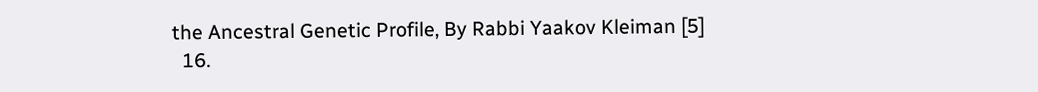the Ancestral Genetic Profile, By Rabbi Yaakov Kleiman [5]
  16.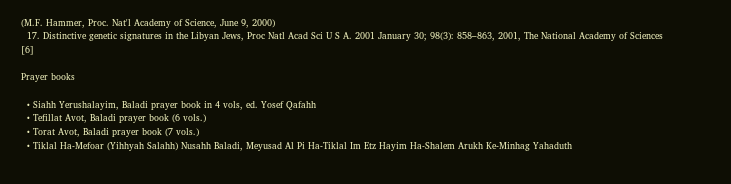(M.F. Hammer, Proc. Nat'l Academy of Science, June 9, 2000)
  17. Distinctive genetic signatures in the Libyan Jews, Proc Natl Acad Sci U S A. 2001 January 30; 98(3): 858–863, 2001, The National Academy of Sciences [6]

Prayer books

  • Siahh Yerushalayim, Baladi prayer book in 4 vols, ed. Yosef Qafahh
  • Tefillat Avot, Baladi prayer book (6 vols.)
  • Torat Avot, Baladi prayer book (7 vols.)
  • Tiklal Ha-Mefoar (Yihhyah Salahh) Nusahh Baladi, Meyusad Al Pi Ha-Tiklal Im Etz Hayim Ha-Shalem Arukh Ke-Minhag Yahaduth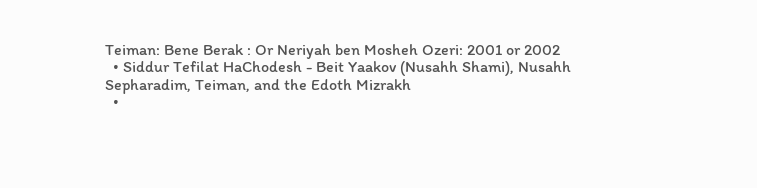Teiman: Bene Berak : Or Neriyah ben Mosheh Ozeri: 2001 or 2002
  • Siddur Tefilat HaChodesh - Beit Yaakov (Nusahh Shami), Nusahh Sepharadim, Teiman, and the Edoth Mizrakh
  •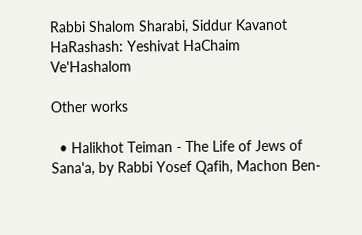Rabbi Shalom Sharabi, Siddur Kavanot HaRashash: Yeshivat HaChaim Ve'Hashalom

Other works

  • Halikhot Teiman - The Life of Jews of Sana'a, by Rabbi Yosef Qafih, Machon Ben-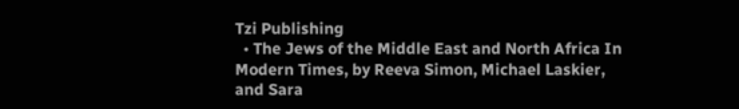Tzi Publishing
  • The Jews of the Middle East and North Africa In Modern Times, by Reeva Simon, Michael Laskier, and Sara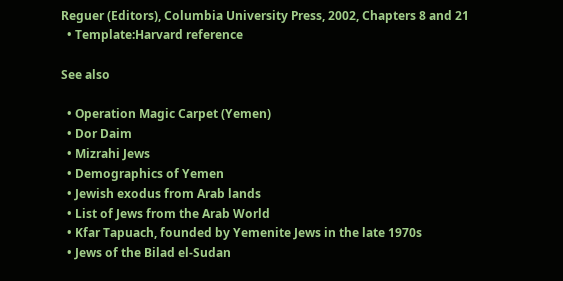Reguer (Editors), Columbia University Press, 2002, Chapters 8 and 21
  • Template:Harvard reference

See also

  • Operation Magic Carpet (Yemen)
  • Dor Daim
  • Mizrahi Jews
  • Demographics of Yemen
  • Jewish exodus from Arab lands
  • List of Jews from the Arab World
  • Kfar Tapuach, founded by Yemenite Jews in the late 1970s
  • Jews of the Bilad el-Sudan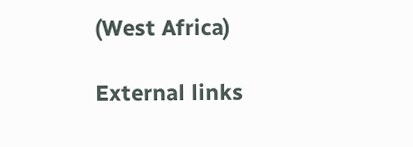(West Africa)

External links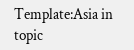Template:Asia in topic